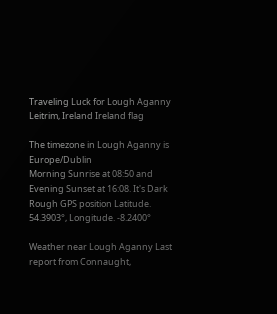Traveling Luck for Lough Aganny Leitrim, Ireland Ireland flag

The timezone in Lough Aganny is Europe/Dublin
Morning Sunrise at 08:50 and Evening Sunset at 16:08. It's Dark
Rough GPS position Latitude. 54.3903°, Longitude. -8.2400°

Weather near Lough Aganny Last report from Connaught,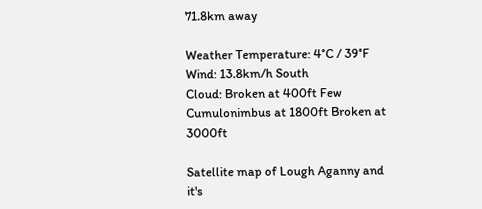71.8km away

Weather Temperature: 4°C / 39°F
Wind: 13.8km/h South
Cloud: Broken at 400ft Few Cumulonimbus at 1800ft Broken at 3000ft

Satellite map of Lough Aganny and it's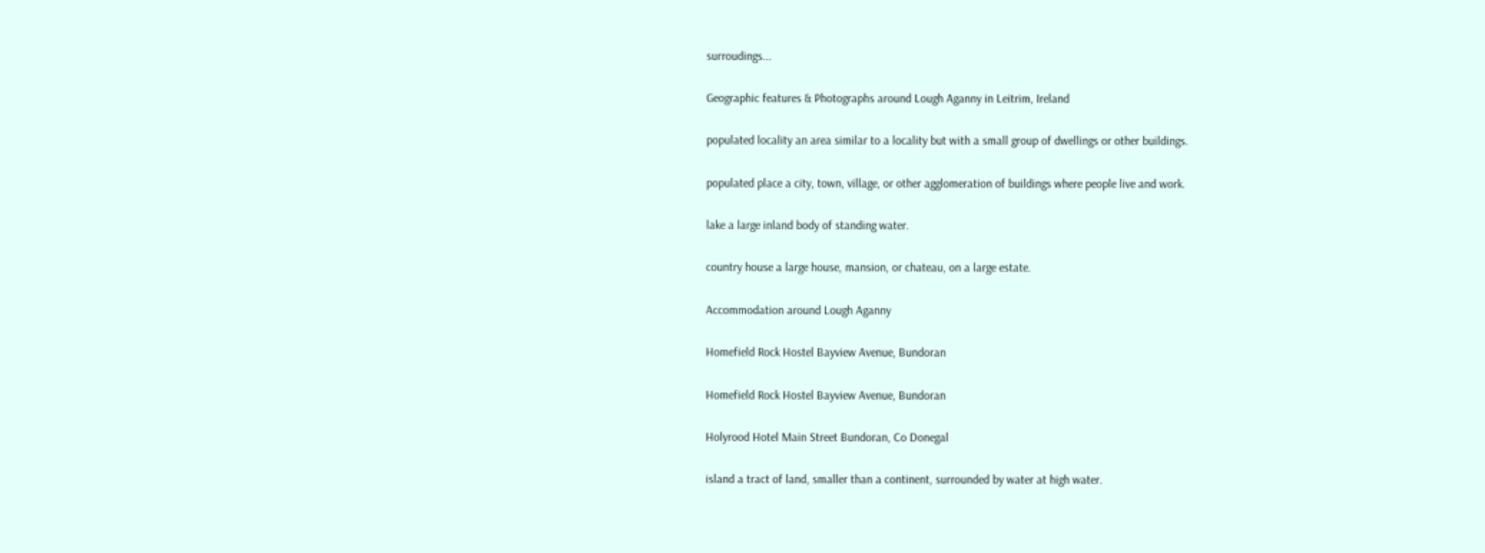surroudings...

Geographic features & Photographs around Lough Aganny in Leitrim, Ireland

populated locality an area similar to a locality but with a small group of dwellings or other buildings.

populated place a city, town, village, or other agglomeration of buildings where people live and work.

lake a large inland body of standing water.

country house a large house, mansion, or chateau, on a large estate.

Accommodation around Lough Aganny

Homefield Rock Hostel Bayview Avenue, Bundoran

Homefield Rock Hostel Bayview Avenue, Bundoran

Holyrood Hotel Main Street Bundoran, Co Donegal

island a tract of land, smaller than a continent, surrounded by water at high water.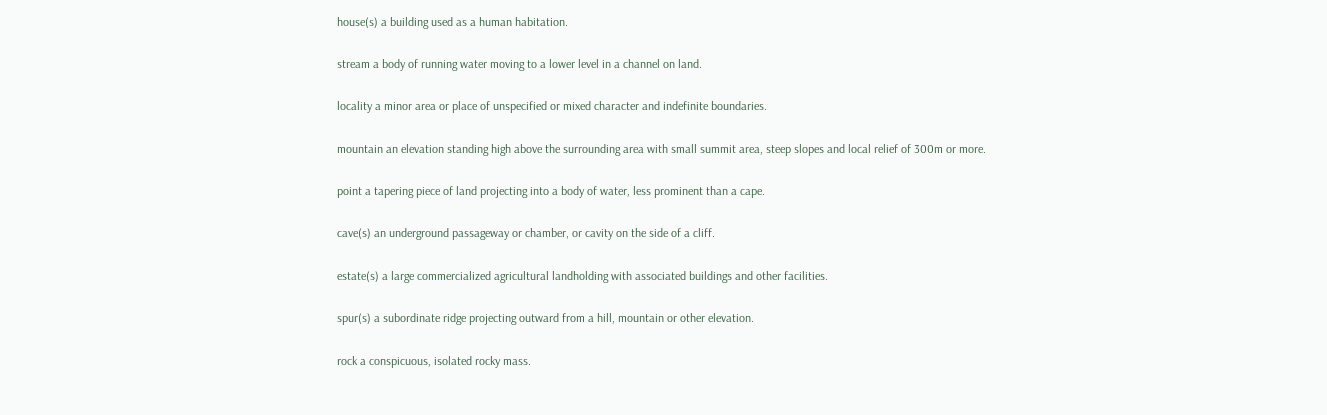house(s) a building used as a human habitation.

stream a body of running water moving to a lower level in a channel on land.

locality a minor area or place of unspecified or mixed character and indefinite boundaries.

mountain an elevation standing high above the surrounding area with small summit area, steep slopes and local relief of 300m or more.

point a tapering piece of land projecting into a body of water, less prominent than a cape.

cave(s) an underground passageway or chamber, or cavity on the side of a cliff.

estate(s) a large commercialized agricultural landholding with associated buildings and other facilities.

spur(s) a subordinate ridge projecting outward from a hill, mountain or other elevation.

rock a conspicuous, isolated rocky mass.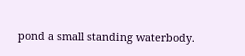pond a small standing waterbody.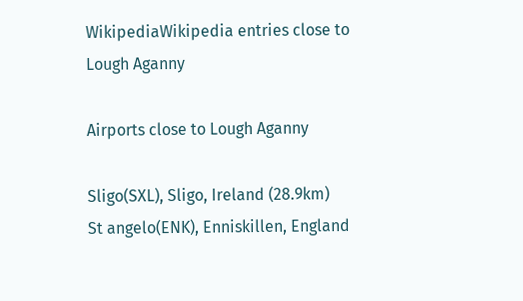WikipediaWikipedia entries close to Lough Aganny

Airports close to Lough Aganny

Sligo(SXL), Sligo, Ireland (28.9km)
St angelo(ENK), Enniskillen, England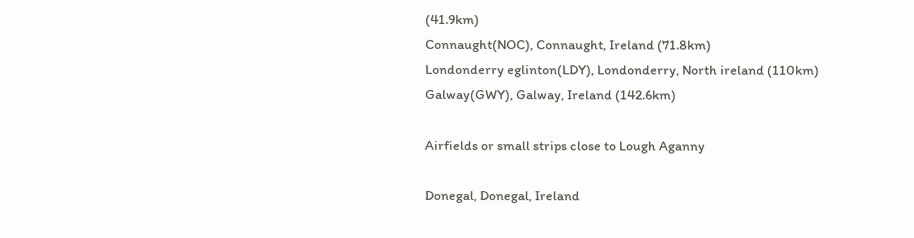(41.9km)
Connaught(NOC), Connaught, Ireland (71.8km)
Londonderry eglinton(LDY), Londonderry, North ireland (110km)
Galway(GWY), Galway, Ireland (142.6km)

Airfields or small strips close to Lough Aganny

Donegal, Donegal, Ireland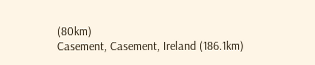(80km)
Casement, Casement, Ireland (186.1km)